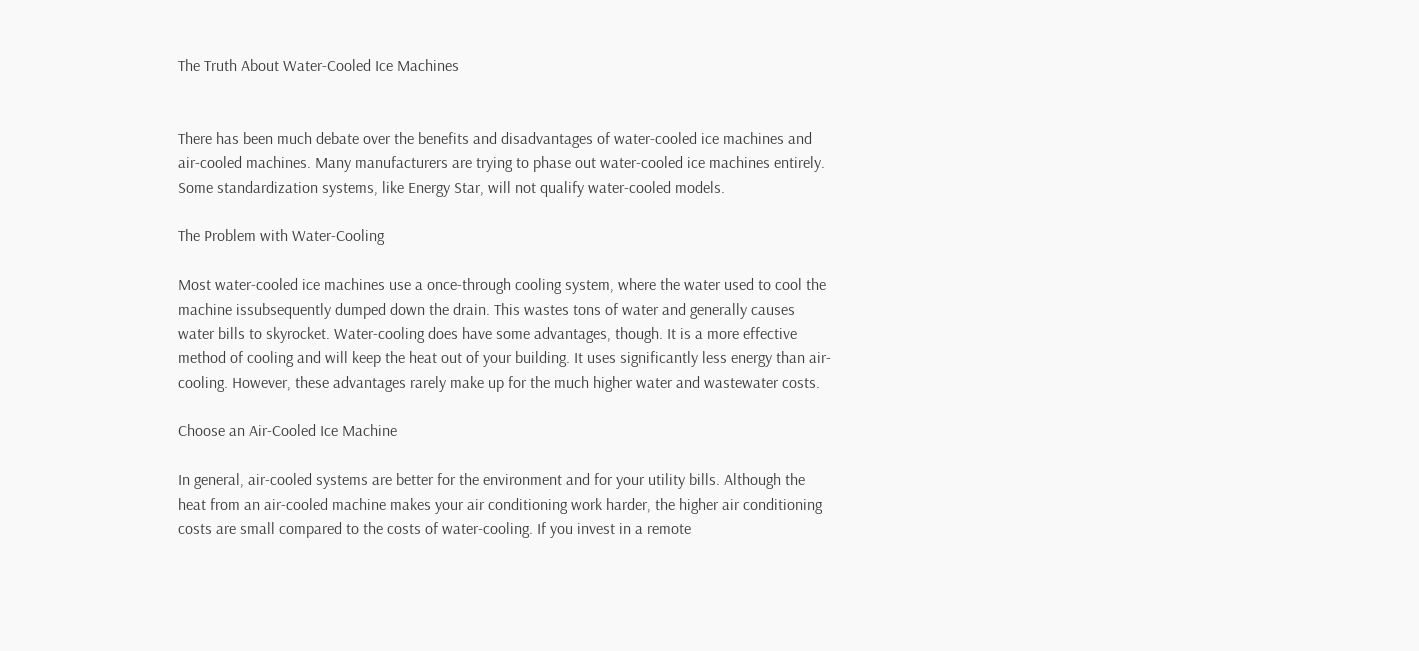The Truth About Water-Cooled Ice Machines


There has been much debate over the benefits and disadvantages of water-cooled ice machines and air-cooled machines. Many manufacturers are trying to phase out water-cooled ice machines entirely. Some standardization systems, like Energy Star, will not qualify water-cooled models.

The Problem with Water-Cooling

Most water-cooled ice machines use a once-through cooling system, where the water used to cool the machine issubsequently dumped down the drain. This wastes tons of water and generally causes water bills to skyrocket. Water-cooling does have some advantages, though. It is a more effective method of cooling and will keep the heat out of your building. It uses significantly less energy than air-cooling. However, these advantages rarely make up for the much higher water and wastewater costs.

Choose an Air-Cooled Ice Machine

In general, air-cooled systems are better for the environment and for your utility bills. Although the heat from an air-cooled machine makes your air conditioning work harder, the higher air conditioning costs are small compared to the costs of water-cooling. If you invest in a remote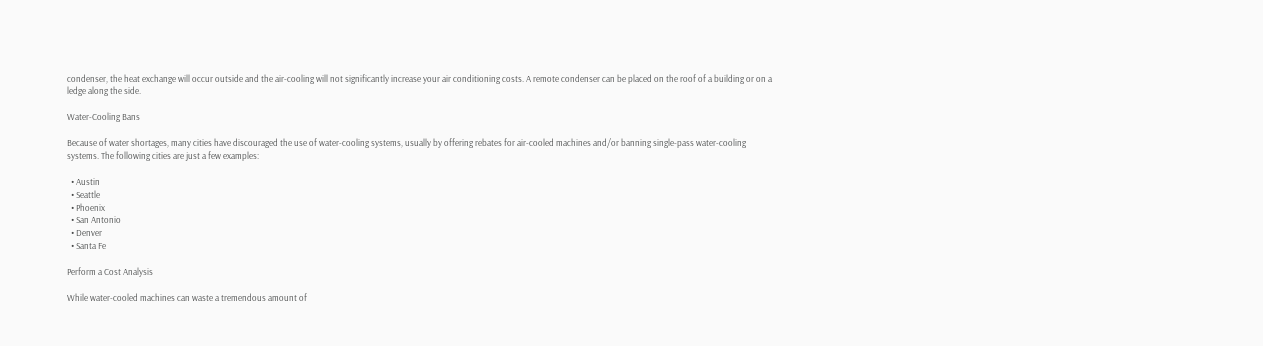condenser, the heat exchange will occur outside and the air-cooling will not significantly increase your air conditioning costs. A remote condenser can be placed on the roof of a building or on a ledge along the side.

Water-Cooling Bans

Because of water shortages, many cities have discouraged the use of water-cooling systems, usually by offering rebates for air-cooled machines and/or banning single-pass water-cooling systems. The following cities are just a few examples:

  • Austin
  • Seattle
  • Phoenix
  • San Antonio
  • Denver
  • Santa Fe

Perform a Cost Analysis

While water-cooled machines can waste a tremendous amount of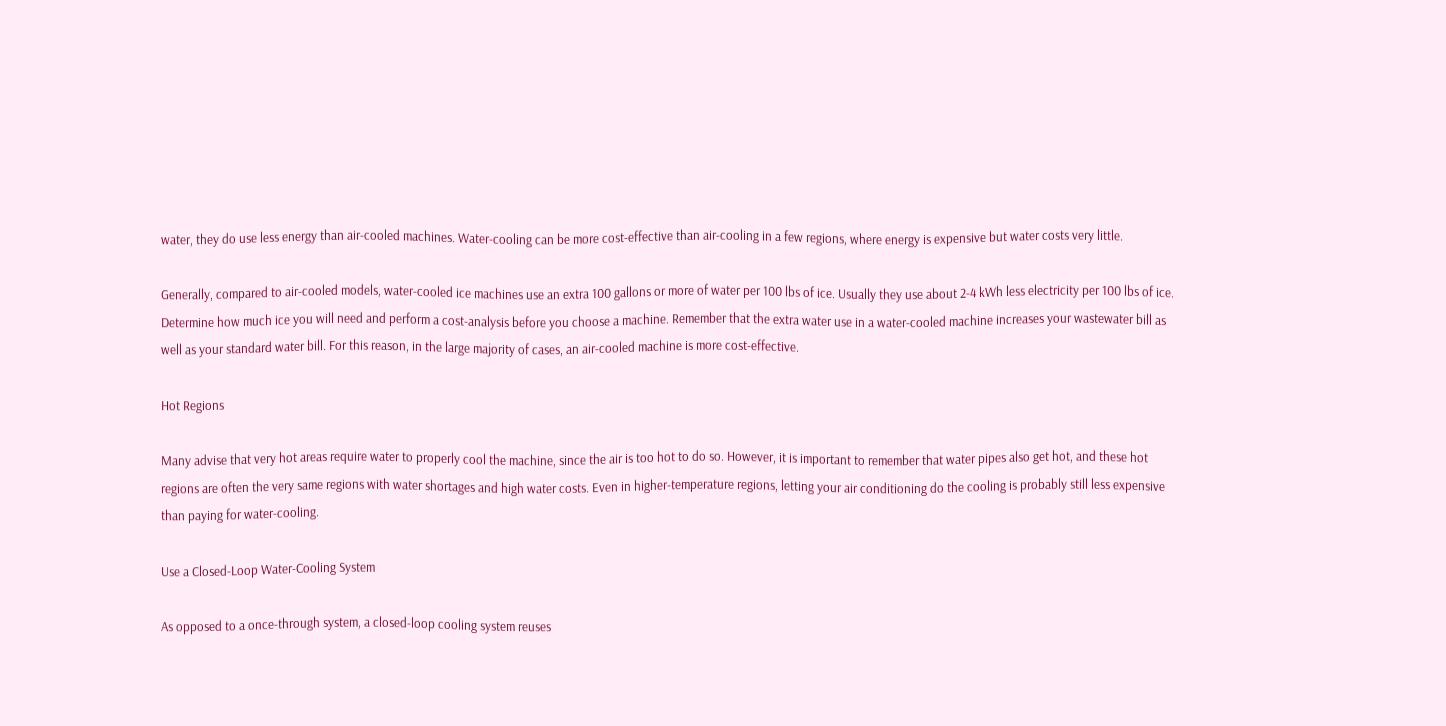water, they do use less energy than air-cooled machines. Water-cooling can be more cost-effective than air-cooling in a few regions, where energy is expensive but water costs very little.

Generally, compared to air-cooled models, water-cooled ice machines use an extra 100 gallons or more of water per 100 lbs of ice. Usually they use about 2-4 kWh less electricity per 100 lbs of ice. Determine how much ice you will need and perform a cost-analysis before you choose a machine. Remember that the extra water use in a water-cooled machine increases your wastewater bill as well as your standard water bill. For this reason, in the large majority of cases, an air-cooled machine is more cost-effective.

Hot Regions

Many advise that very hot areas require water to properly cool the machine, since the air is too hot to do so. However, it is important to remember that water pipes also get hot, and these hot regions are often the very same regions with water shortages and high water costs. Even in higher-temperature regions, letting your air conditioning do the cooling is probably still less expensive than paying for water-cooling.

Use a Closed-Loop Water-Cooling System

As opposed to a once-through system, a closed-loop cooling system reuses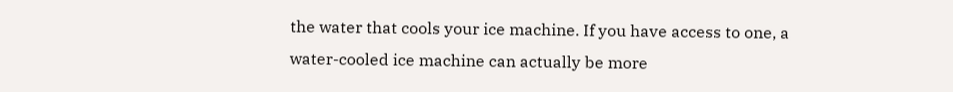the water that cools your ice machine. If you have access to one, a water-cooled ice machine can actually be more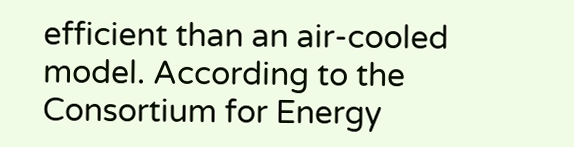efficient than an air-cooled model. According to the Consortium for Energy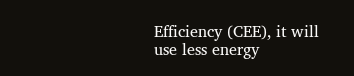Efficiency (CEE), it will use less energy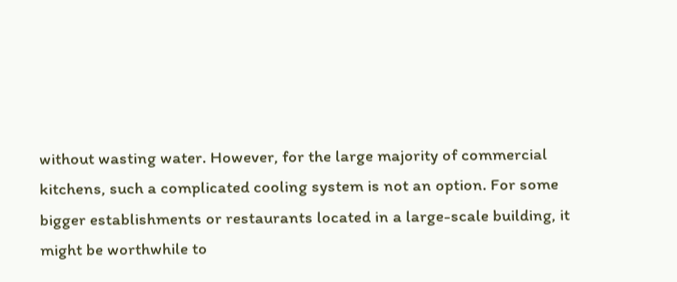without wasting water. However, for the large majority of commercial kitchens, such a complicated cooling system is not an option. For some bigger establishments or restaurants located in a large-scale building, it might be worthwhile to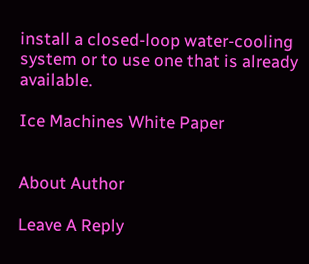install a closed-loop water-cooling system or to use one that is already available.

Ice Machines White Paper


About Author

Leave A Reply